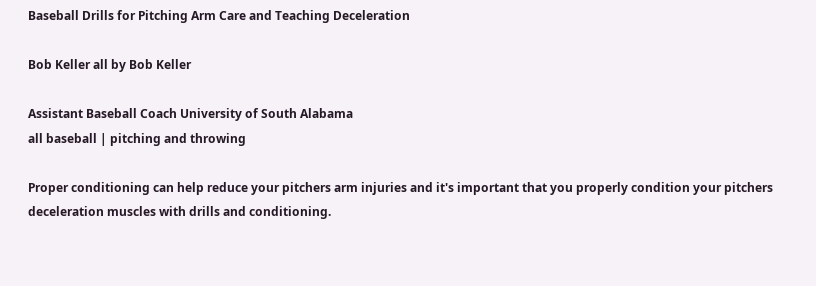Baseball Drills for Pitching Arm Care and Teaching Deceleration

Bob Keller all by Bob Keller

Assistant Baseball Coach University of South Alabama
all baseball | pitching and throwing

Proper conditioning can help reduce your pitchers arm injuries and it's important that you properly condition your pitchers deceleration muscles with drills and conditioning.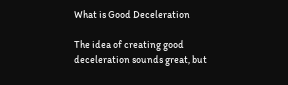What is Good Deceleration

The idea of creating good deceleration sounds great, but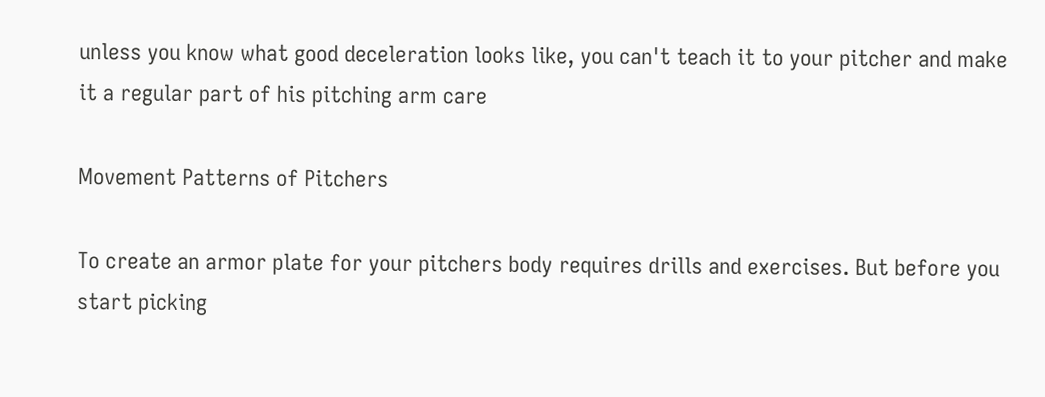unless you know what good deceleration looks like, you can't teach it to your pitcher and make it a regular part of his pitching arm care

Movement Patterns of Pitchers

To create an armor plate for your pitchers body requires drills and exercises. But before you start picking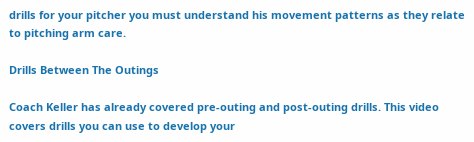drills for your pitcher you must understand his movement patterns as they relate to pitching arm care.

Drills Between The Outings

Coach Keller has already covered pre-outing and post-outing drills. This video covers drills you can use to develop your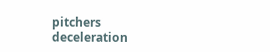pitchers deceleration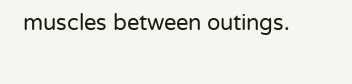muscles between outings.